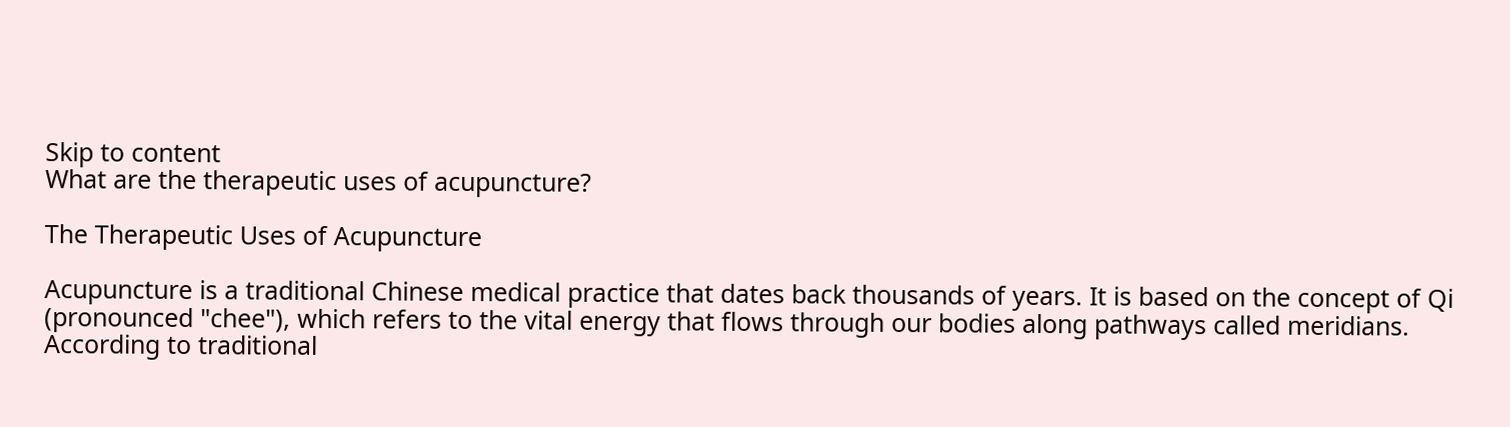Skip to content
What are the therapeutic uses of acupuncture?

The Therapeutic Uses of Acupuncture

Acupuncture is a traditional Chinese medical practice that dates back thousands of years. It is based on the concept of Qi (pronounced "chee"), which refers to the vital energy that flows through our bodies along pathways called meridians. According to traditional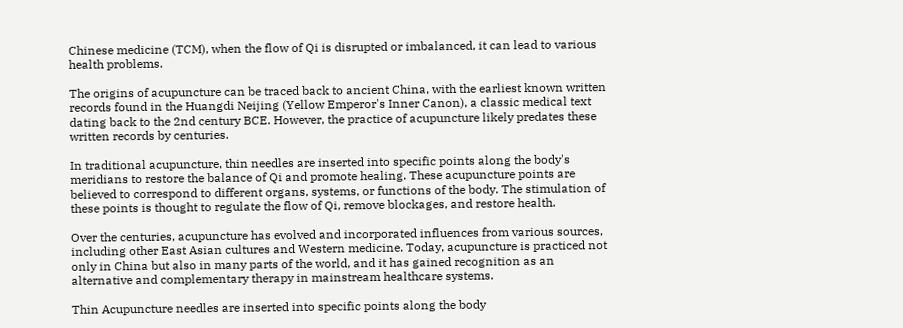Chinese medicine (TCM), when the flow of Qi is disrupted or imbalanced, it can lead to various health problems.

The origins of acupuncture can be traced back to ancient China, with the earliest known written records found in the Huangdi Neijing (Yellow Emperor's Inner Canon), a classic medical text dating back to the 2nd century BCE. However, the practice of acupuncture likely predates these written records by centuries.

In traditional acupuncture, thin needles are inserted into specific points along the body's meridians to restore the balance of Qi and promote healing. These acupuncture points are believed to correspond to different organs, systems, or functions of the body. The stimulation of these points is thought to regulate the flow of Qi, remove blockages, and restore health.

Over the centuries, acupuncture has evolved and incorporated influences from various sources, including other East Asian cultures and Western medicine. Today, acupuncture is practiced not only in China but also in many parts of the world, and it has gained recognition as an alternative and complementary therapy in mainstream healthcare systems.

Thin Acupuncture needles are inserted into specific points along the body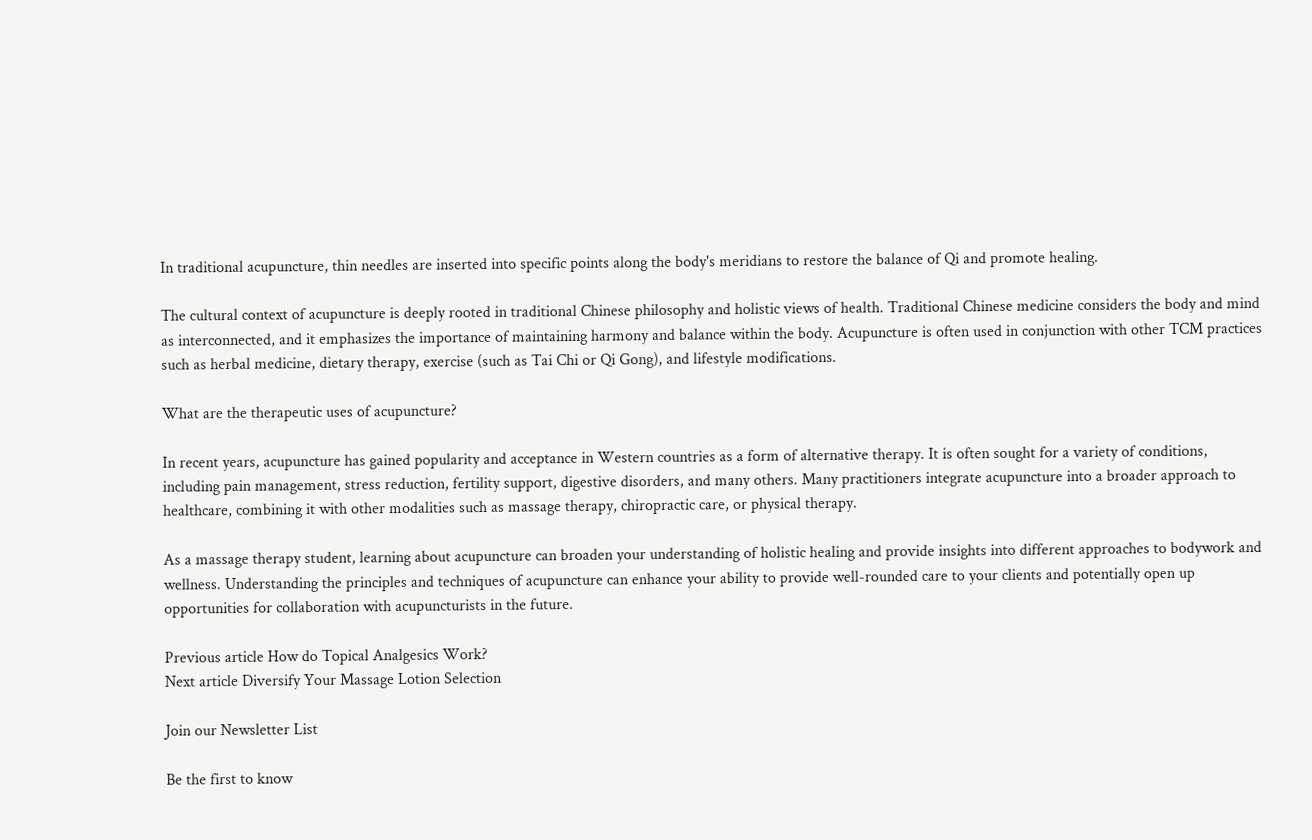In traditional acupuncture, thin needles are inserted into specific points along the body's meridians to restore the balance of Qi and promote healing.

The cultural context of acupuncture is deeply rooted in traditional Chinese philosophy and holistic views of health. Traditional Chinese medicine considers the body and mind as interconnected, and it emphasizes the importance of maintaining harmony and balance within the body. Acupuncture is often used in conjunction with other TCM practices such as herbal medicine, dietary therapy, exercise (such as Tai Chi or Qi Gong), and lifestyle modifications.

What are the therapeutic uses of acupuncture?

In recent years, acupuncture has gained popularity and acceptance in Western countries as a form of alternative therapy. It is often sought for a variety of conditions, including pain management, stress reduction, fertility support, digestive disorders, and many others. Many practitioners integrate acupuncture into a broader approach to healthcare, combining it with other modalities such as massage therapy, chiropractic care, or physical therapy.

As a massage therapy student, learning about acupuncture can broaden your understanding of holistic healing and provide insights into different approaches to bodywork and wellness. Understanding the principles and techniques of acupuncture can enhance your ability to provide well-rounded care to your clients and potentially open up opportunities for collaboration with acupuncturists in the future.

Previous article How do Topical Analgesics Work?
Next article Diversify Your Massage Lotion Selection

Join our Newsletter List

Be the first to know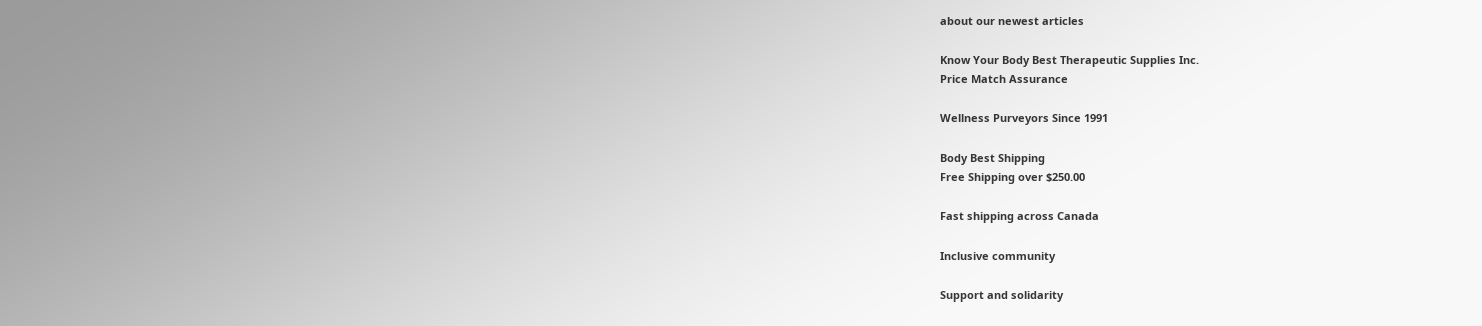about our newest articles

Know Your Body Best Therapeutic Supplies Inc.
Price Match Assurance

Wellness Purveyors Since 1991

Body Best Shipping
Free Shipping over $250.00

Fast shipping across Canada

Inclusive community

Support and solidarity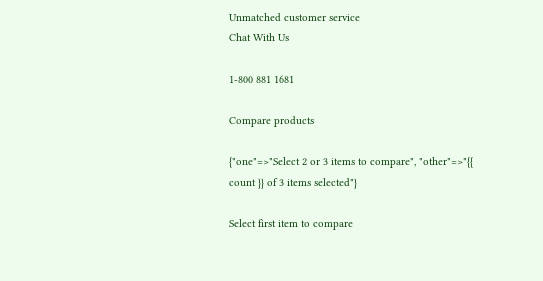Unmatched customer service
Chat With Us

1-800 881 1681

Compare products

{"one"=>"Select 2 or 3 items to compare", "other"=>"{{ count }} of 3 items selected"}

Select first item to compare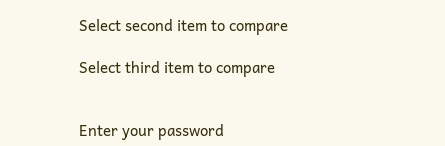Select second item to compare

Select third item to compare


Enter your password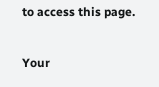to access this page.

Your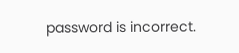password is incorrect.